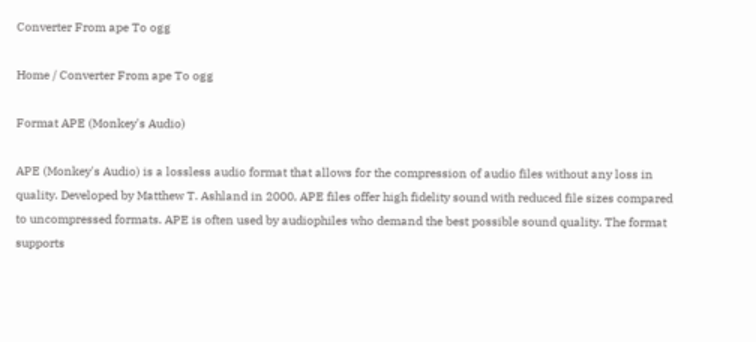Converter From ape To ogg

Home / Converter From ape To ogg

Format APE (Monkey's Audio)

APE (Monkey's Audio) is a lossless audio format that allows for the compression of audio files without any loss in quality. Developed by Matthew T. Ashland in 2000, APE files offer high fidelity sound with reduced file sizes compared to uncompressed formats. APE is often used by audiophiles who demand the best possible sound quality. The format supports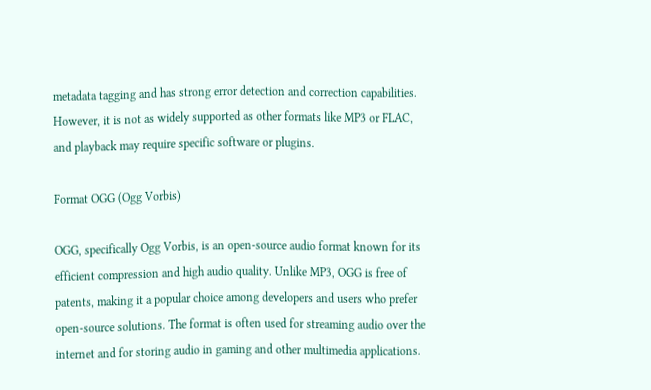metadata tagging and has strong error detection and correction capabilities. However, it is not as widely supported as other formats like MP3 or FLAC, and playback may require specific software or plugins.

Format OGG (Ogg Vorbis)

OGG, specifically Ogg Vorbis, is an open-source audio format known for its efficient compression and high audio quality. Unlike MP3, OGG is free of patents, making it a popular choice among developers and users who prefer open-source solutions. The format is often used for streaming audio over the internet and for storing audio in gaming and other multimedia applications.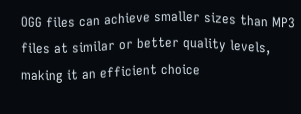OGG files can achieve smaller sizes than MP3 files at similar or better quality levels, making it an efficient choice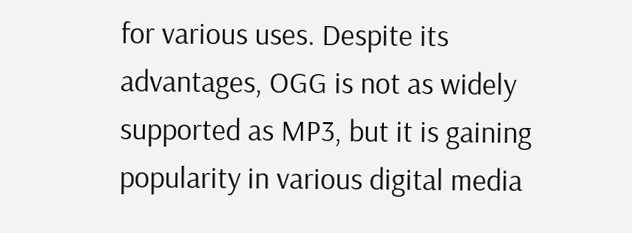for various uses. Despite its advantages, OGG is not as widely supported as MP3, but it is gaining popularity in various digital media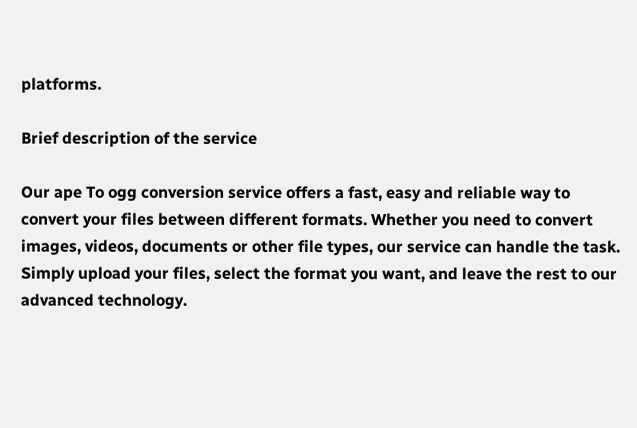platforms.

Brief description of the service

Our ape To ogg conversion service offers a fast, easy and reliable way to convert your files between different formats. Whether you need to convert images, videos, documents or other file types, our service can handle the task. Simply upload your files, select the format you want, and leave the rest to our advanced technology.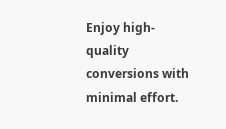Enjoy high-quality conversions with minimal effort.